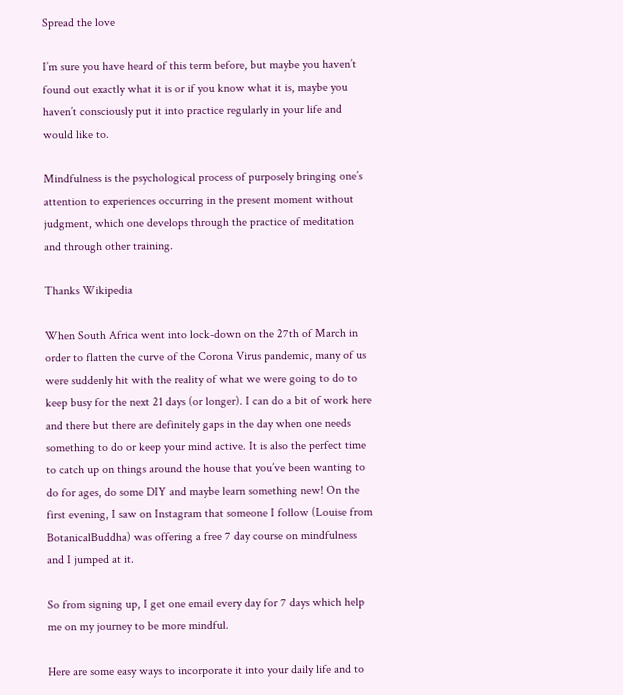Spread the love

I’m sure you have heard of this term before, but maybe you haven’t found out exactly what it is or if you know what it is, maybe you haven’t consciously put it into practice regularly in your life and would like to.

Mindfulness is the psychological process of purposely bringing one’s attention to experiences occurring in the present moment without judgment, which one develops through the practice of meditation and through other training.

Thanks Wikipedia

When South Africa went into lock-down on the 27th of March in order to flatten the curve of the Corona Virus pandemic, many of us were suddenly hit with the reality of what we were going to do to keep busy for the next 21 days (or longer). I can do a bit of work here and there but there are definitely gaps in the day when one needs something to do or keep your mind active. It is also the perfect time to catch up on things around the house that you’ve been wanting to do for ages, do some DIY and maybe learn something new! On the first evening, I saw on Instagram that someone I follow (Louise from BotanicalBuddha) was offering a free 7 day course on mindfulness and I jumped at it.

So from signing up, I get one email every day for 7 days which help me on my journey to be more mindful.

Here are some easy ways to incorporate it into your daily life and to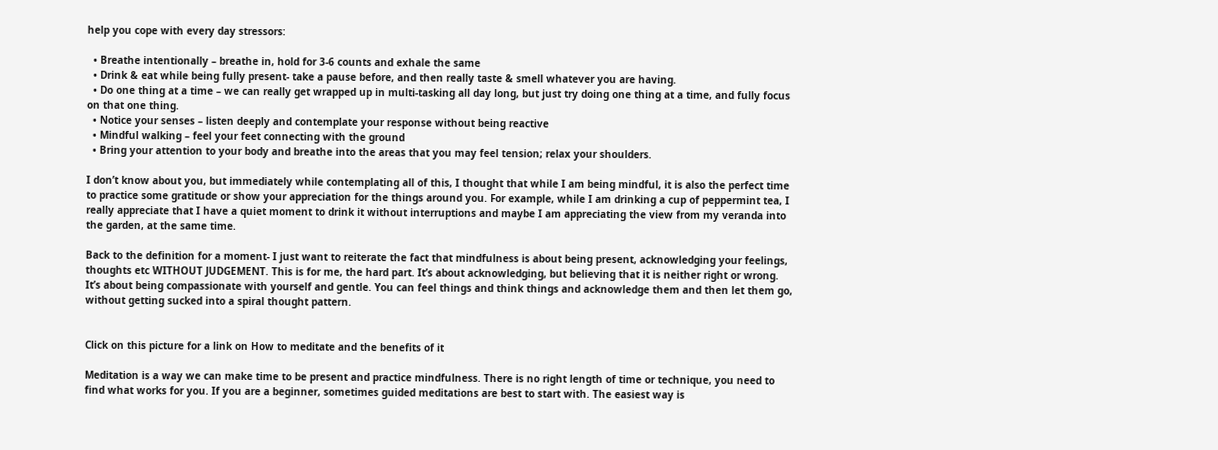help you cope with every day stressors:

  • Breathe intentionally – breathe in, hold for 3-6 counts and exhale the same
  • Drink & eat while being fully present- take a pause before, and then really taste & smell whatever you are having.
  • Do one thing at a time – we can really get wrapped up in multi-tasking all day long, but just try doing one thing at a time, and fully focus on that one thing.
  • Notice your senses – listen deeply and contemplate your response without being reactive
  • Mindful walking – feel your feet connecting with the ground
  • Bring your attention to your body and breathe into the areas that you may feel tension; relax your shoulders.

I don’t know about you, but immediately while contemplating all of this, I thought that while I am being mindful, it is also the perfect time to practice some gratitude or show your appreciation for the things around you. For example, while I am drinking a cup of peppermint tea, I really appreciate that I have a quiet moment to drink it without interruptions and maybe I am appreciating the view from my veranda into the garden, at the same time.

Back to the definition for a moment- I just want to reiterate the fact that mindfulness is about being present, acknowledging your feelings, thoughts etc WITHOUT JUDGEMENT. This is for me, the hard part. It’s about acknowledging, but believing that it is neither right or wrong. It’s about being compassionate with yourself and gentle. You can feel things and think things and acknowledge them and then let them go, without getting sucked into a spiral thought pattern.


Click on this picture for a link on How to meditate and the benefits of it

Meditation is a way we can make time to be present and practice mindfulness. There is no right length of time or technique, you need to find what works for you. If you are a beginner, sometimes guided meditations are best to start with. The easiest way is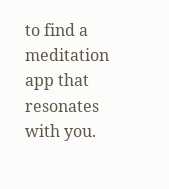to find a meditation app that resonates with you.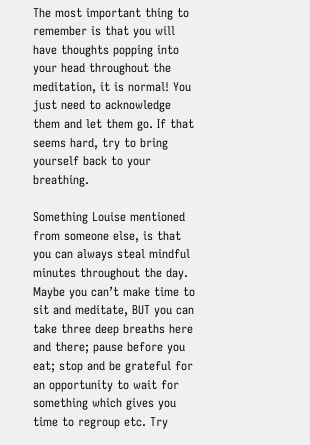The most important thing to remember is that you will have thoughts popping into your head throughout the meditation, it is normal! You just need to acknowledge them and let them go. If that seems hard, try to bring yourself back to your breathing.

Something Louise mentioned from someone else, is that you can always steal mindful minutes throughout the day. Maybe you can’t make time to sit and meditate, BUT you can take three deep breaths here and there; pause before you eat; stop and be grateful for an opportunity to wait for something which gives you time to regroup etc. Try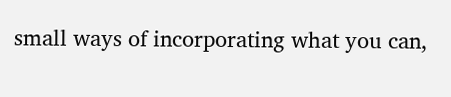small ways of incorporating what you can,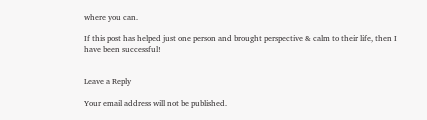where you can.

If this post has helped just one person and brought perspective & calm to their life, then I have been successful!


Leave a Reply

Your email address will not be published.